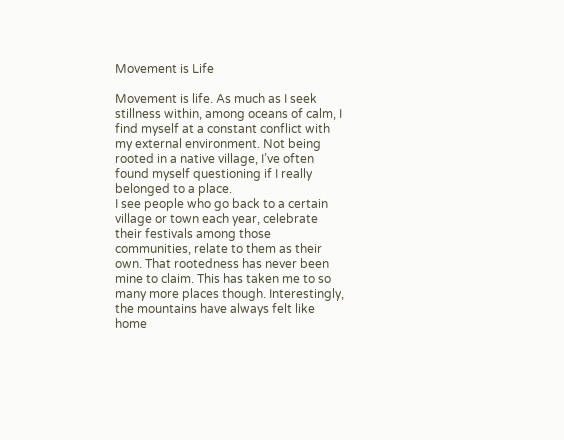Movement is Life

Movement is life. As much as I seek stillness within, among oceans of calm, I find myself at a constant conflict with my external environment. Not being rooted in a native village, I’ve often found myself questioning if I really belonged to a place.
I see people who go back to a certain village or town each year, celebrate their festivals among those communities, relate to them as their own. That rootedness has never been mine to claim. This has taken me to so many more places though. Interestingly, the mountains have always felt like home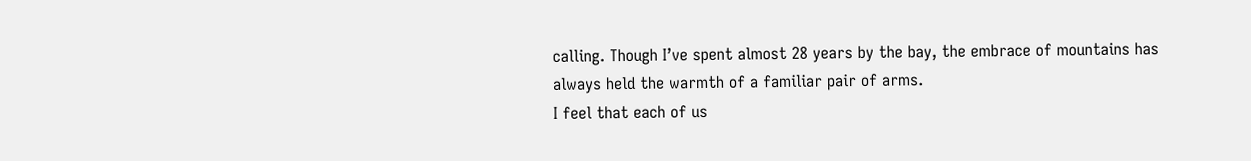calling. Though I’ve spent almost 28 years by the bay, the embrace of mountains has always held the warmth of a familiar pair of arms.
I feel that each of us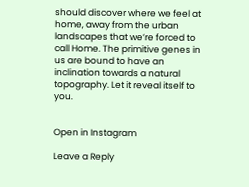should discover where we feel at home, away from the urban landscapes that we’re forced to call Home. The primitive genes in us are bound to have an inclination towards a natural topography. Let it reveal itself to you.


Open in Instagram

Leave a Reply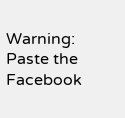Warning: Paste the Facebook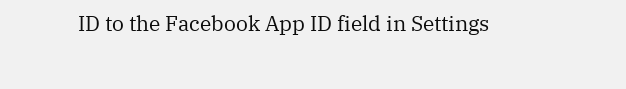ID to the Facebook App ID field in Settings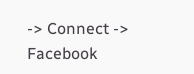-> Connect -> Facebook